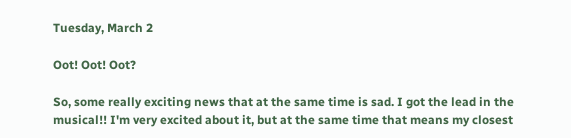Tuesday, March 2

Oot! Oot! Oot?

So, some really exciting news that at the same time is sad. I got the lead in the musical!! I'm very excited about it, but at the same time that means my closest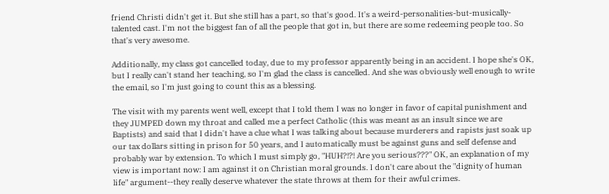friend Christi didn't get it. But she still has a part, so that's good. It's a weird-personalities-but-musically-talented cast. I'm not the biggest fan of all the people that got in, but there are some redeeming people too. So that's very awesome.

Additionally, my class got cancelled today, due to my professor apparently being in an accident. I hope she's OK, but I really can't stand her teaching, so I'm glad the class is cancelled. And she was obviously well enough to write the email, so I'm just going to count this as a blessing.

The visit with my parents went well, except that I told them I was no longer in favor of capital punishment and they JUMPED down my throat and called me a perfect Catholic (this was meant as an insult since we are Baptists) and said that I didn't have a clue what I was talking about because murderers and rapists just soak up our tax dollars sitting in prison for 50 years, and I automatically must be against guns and self defense and probably war by extension. To which I must simply go, "HUH?!?! Are you serious???" OK, an explanation of my view is important now: I am against it on Christian moral grounds. I don't care about the "dignity of human life" argument--they really deserve whatever the state throws at them for their awful crimes.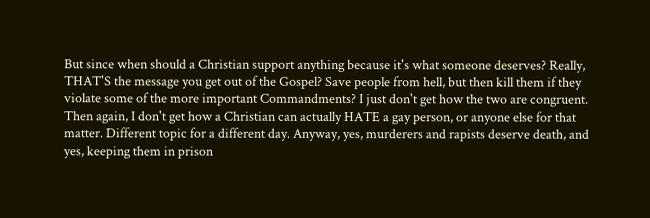But since when should a Christian support anything because it's what someone deserves? Really, THAT'S the message you get out of the Gospel? Save people from hell, but then kill them if they violate some of the more important Commandments? I just don't get how the two are congruent. Then again, I don't get how a Christian can actually HATE a gay person, or anyone else for that matter. Different topic for a different day. Anyway, yes, murderers and rapists deserve death, and yes, keeping them in prison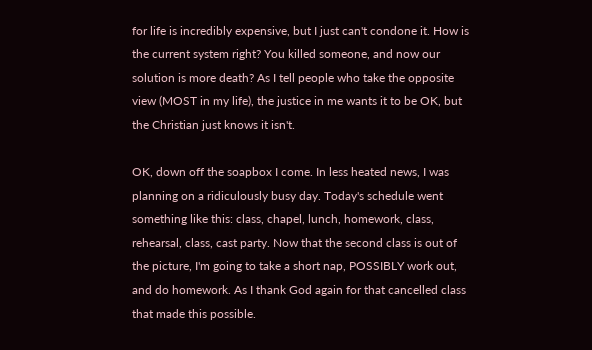for life is incredibly expensive, but I just can't condone it. How is the current system right? You killed someone, and now our solution is more death? As I tell people who take the opposite view (MOST in my life), the justice in me wants it to be OK, but the Christian just knows it isn't.

OK, down off the soapbox I come. In less heated news, I was planning on a ridiculously busy day. Today's schedule went something like this: class, chapel, lunch, homework, class, rehearsal, class, cast party. Now that the second class is out of the picture, I'm going to take a short nap, POSSIBLY work out, and do homework. As I thank God again for that cancelled class that made this possible.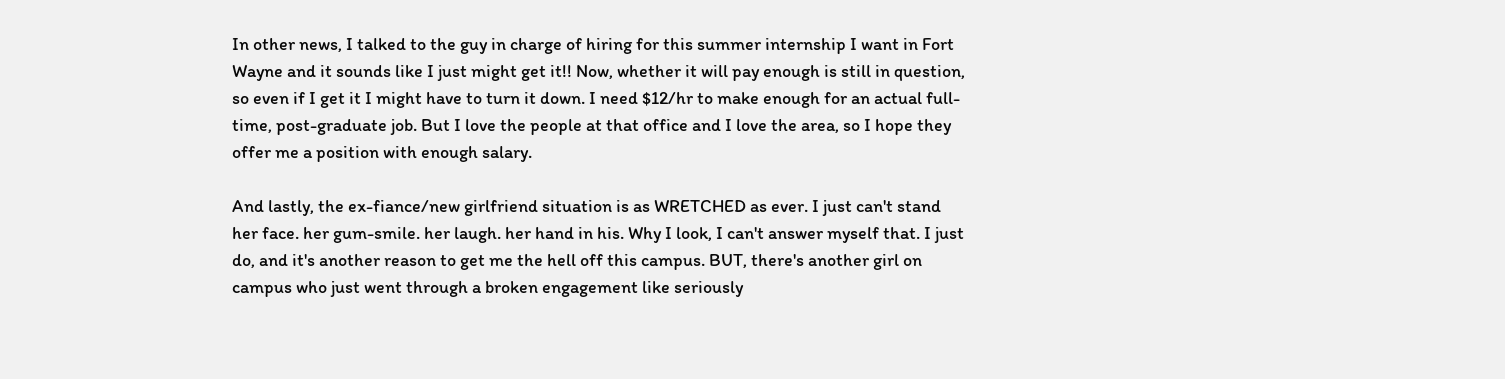In other news, I talked to the guy in charge of hiring for this summer internship I want in Fort Wayne and it sounds like I just might get it!! Now, whether it will pay enough is still in question, so even if I get it I might have to turn it down. I need $12/hr to make enough for an actual full-time, post-graduate job. But I love the people at that office and I love the area, so I hope they offer me a position with enough salary.

And lastly, the ex-fiance/new girlfriend situation is as WRETCHED as ever. I just can't stand her face. her gum-smile. her laugh. her hand in his. Why I look, I can't answer myself that. I just do, and it's another reason to get me the hell off this campus. BUT, there's another girl on campus who just went through a broken engagement like seriously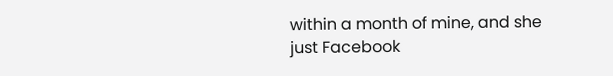within a month of mine, and she just Facebook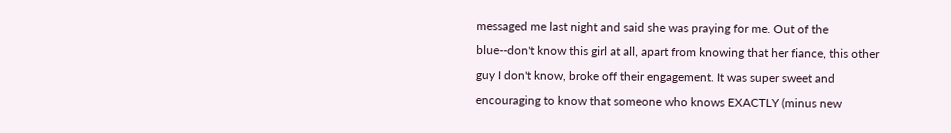messaged me last night and said she was praying for me. Out of the blue--don't know this girl at all, apart from knowing that her fiance, this other guy I don't know, broke off their engagement. It was super sweet and encouraging to know that someone who knows EXACTLY (minus new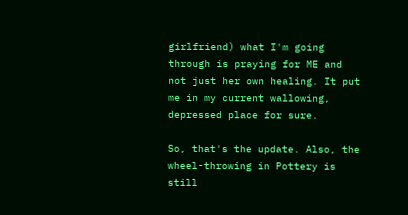girlfriend) what I'm going through is praying for ME and not just her own healing. It put me in my current wallowing, depressed place for sure.

So, that's the update. Also, the wheel-throwing in Pottery is still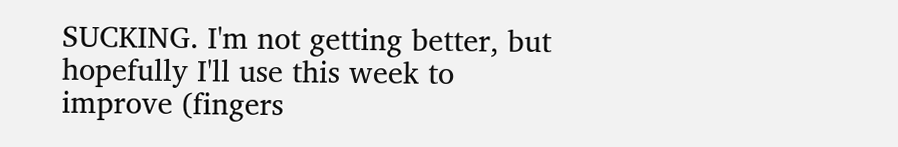SUCKING. I'm not getting better, but hopefully I'll use this week to improve (fingers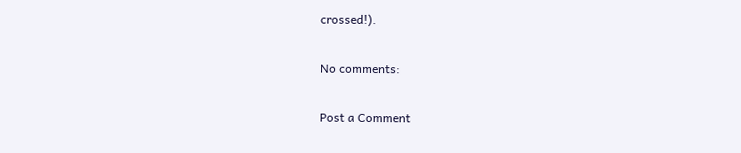crossed!).

No comments:

Post a Comment